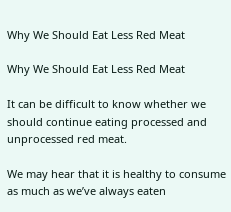Why We Should Eat Less Red Meat

Why We Should Eat Less Red Meat

It can be difficult to know whether we should continue eating processed and unprocessed red meat.

We may hear that it is healthy to consume as much as we’ve always eaten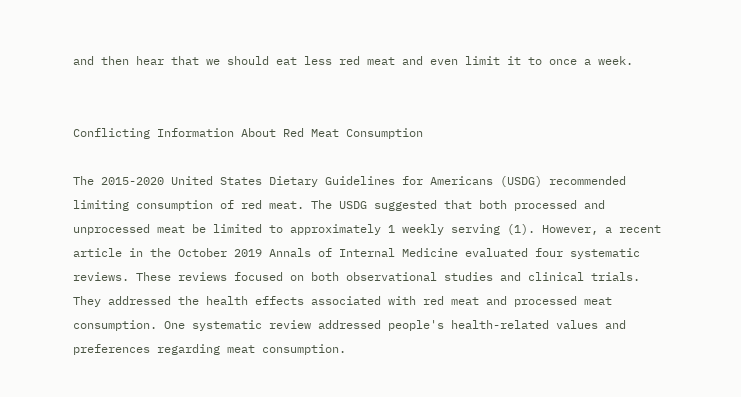and then hear that we should eat less red meat and even limit it to once a week.


Conflicting Information About Red Meat Consumption

The 2015-2020 United States Dietary Guidelines for Americans (USDG) recommended limiting consumption of red meat. The USDG suggested that both processed and unprocessed meat be limited to approximately 1 weekly serving (1). However, a recent article in the October 2019 Annals of Internal Medicine evaluated four systematic reviews. These reviews focused on both observational studies and clinical trials. They addressed the health effects associated with red meat and processed meat consumption. One systematic review addressed people's health-related values and preferences regarding meat consumption.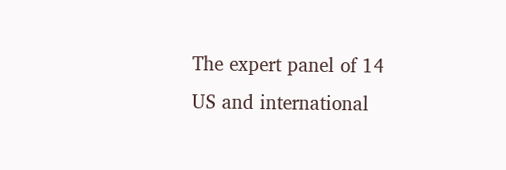The expert panel of 14 US and international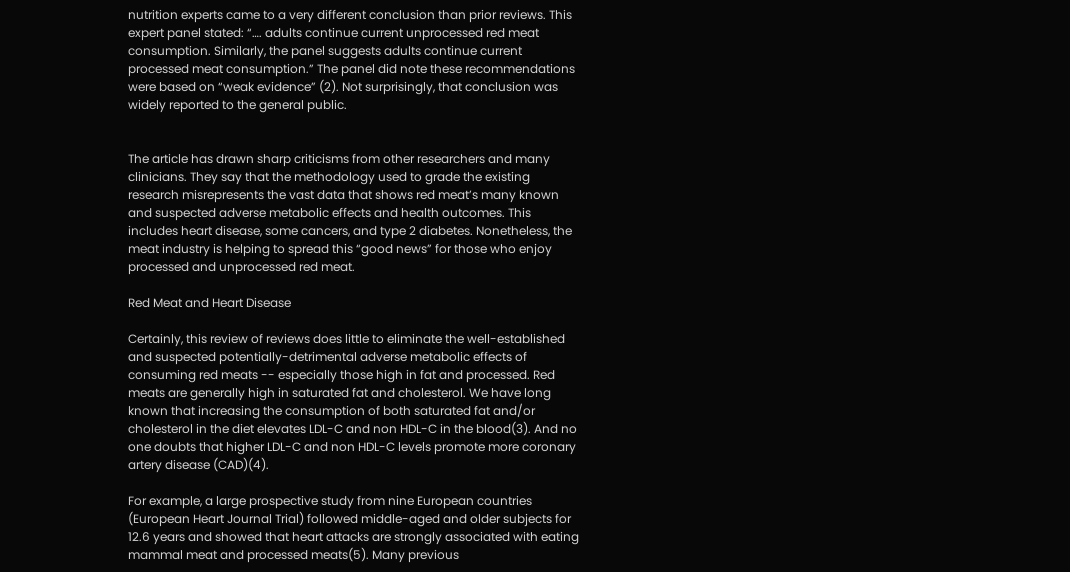nutrition experts came to a very different conclusion than prior reviews. This expert panel stated: “…. adults continue current unprocessed red meat consumption. Similarly, the panel suggests adults continue current processed meat consumption.” The panel did note these recommendations were based on “weak evidence” (2). Not surprisingly, that conclusion was widely reported to the general public.


The article has drawn sharp criticisms from other researchers and many clinicians. They say that the methodology used to grade the existing research misrepresents the vast data that shows red meat’s many known and suspected adverse metabolic effects and health outcomes. This includes heart disease, some cancers, and type 2 diabetes. Nonetheless, the meat industry is helping to spread this “good news” for those who enjoy processed and unprocessed red meat.

Red Meat and Heart Disease

Certainly, this review of reviews does little to eliminate the well-established and suspected potentially-detrimental adverse metabolic effects of consuming red meats -- especially those high in fat and processed. Red meats are generally high in saturated fat and cholesterol. We have long known that increasing the consumption of both saturated fat and/or cholesterol in the diet elevates LDL-C and non HDL-C in the blood(3). And no one doubts that higher LDL-C and non HDL-C levels promote more coronary artery disease (CAD)(4).

For example, a large prospective study from nine European countries (European Heart Journal Trial) followed middle-aged and older subjects for 12.6 years and showed that heart attacks are strongly associated with eating mammal meat and processed meats(5). Many previous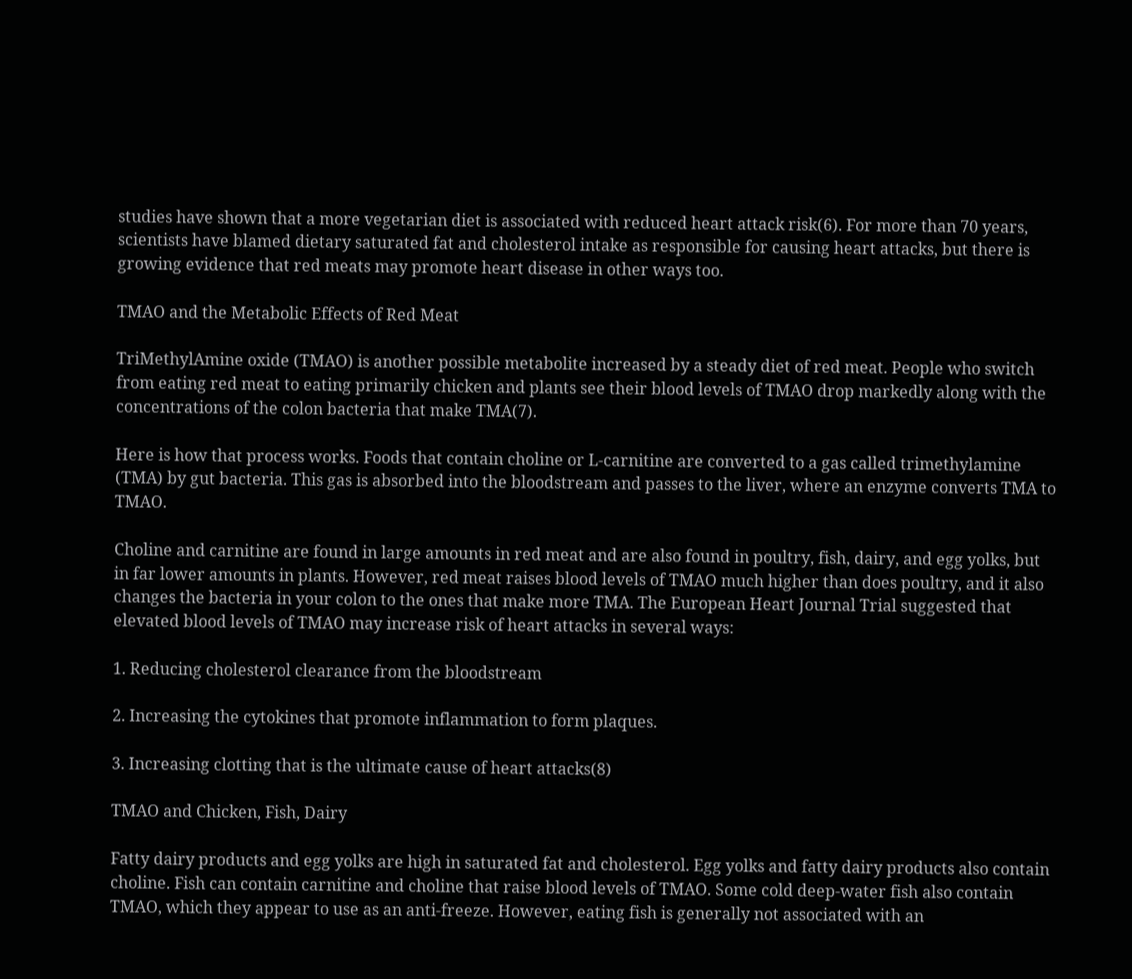studies have shown that a more vegetarian diet is associated with reduced heart attack risk(6). For more than 70 years, scientists have blamed dietary saturated fat and cholesterol intake as responsible for causing heart attacks, but there is growing evidence that red meats may promote heart disease in other ways too.

TMAO and the Metabolic Effects of Red Meat

TriMethylAmine oxide (TMAO) is another possible metabolite increased by a steady diet of red meat. People who switch from eating red meat to eating primarily chicken and plants see their blood levels of TMAO drop markedly along with the concentrations of the colon bacteria that make TMA(7).

Here is how that process works. Foods that contain choline or L-carnitine are converted to a gas called trimethylamine (TMA) by gut bacteria. This gas is absorbed into the bloodstream and passes to the liver, where an enzyme converts TMA to TMAO.

Choline and carnitine are found in large amounts in red meat and are also found in poultry, fish, dairy, and egg yolks, but in far lower amounts in plants. However, red meat raises blood levels of TMAO much higher than does poultry, and it also changes the bacteria in your colon to the ones that make more TMA. The European Heart Journal Trial suggested that elevated blood levels of TMAO may increase risk of heart attacks in several ways:

1. Reducing cholesterol clearance from the bloodstream

2. Increasing the cytokines that promote inflammation to form plaques.

3. Increasing clotting that is the ultimate cause of heart attacks(8)

TMAO and Chicken, Fish, Dairy

Fatty dairy products and egg yolks are high in saturated fat and cholesterol. Egg yolks and fatty dairy products also contain choline. Fish can contain carnitine and choline that raise blood levels of TMAO. Some cold deep-water fish also contain TMAO, which they appear to use as an anti-freeze. However, eating fish is generally not associated with an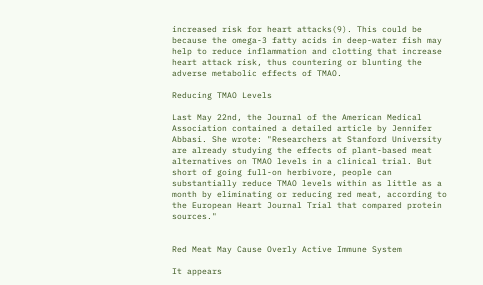increased risk for heart attacks(9). This could be because the omega-3 fatty acids in deep-water fish may help to reduce inflammation and clotting that increase heart attack risk, thus countering or blunting the adverse metabolic effects of TMAO.

Reducing TMAO Levels

Last May 22nd, the Journal of the American Medical Association contained a detailed article by Jennifer Abbasi. She wrote: "Researchers at Stanford University are already studying the effects of plant-based meat alternatives on TMAO levels in a clinical trial. But short of going full-on herbivore, people can substantially reduce TMAO levels within as little as a month by eliminating or reducing red meat, according to the European Heart Journal Trial that compared protein sources."


Red Meat May Cause Overly Active Immune System

It appears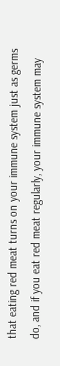that eating red meat turns on your immune system just as germs do, and if you eat red meat regularly, your immune system may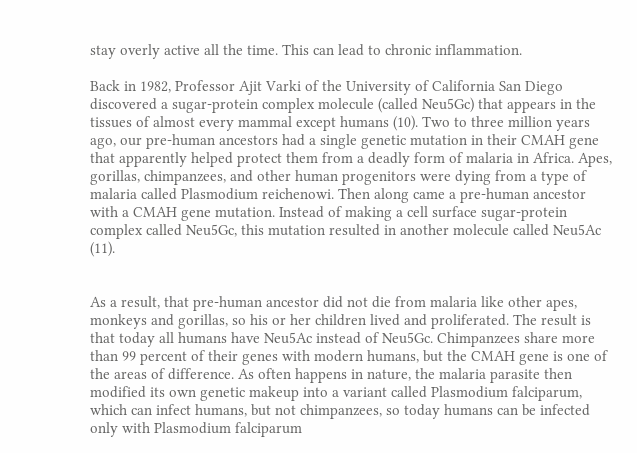stay overly active all the time. This can lead to chronic inflammation.

Back in 1982, Professor Ajit Varki of the University of California San Diego discovered a sugar-protein complex molecule (called Neu5Gc) that appears in the tissues of almost every mammal except humans (10). Two to three million years ago, our pre-human ancestors had a single genetic mutation in their CMAH gene that apparently helped protect them from a deadly form of malaria in Africa. Apes, gorillas, chimpanzees, and other human progenitors were dying from a type of malaria called Plasmodium reichenowi. Then along came a pre-human ancestor with a CMAH gene mutation. Instead of making a cell surface sugar-protein complex called Neu5Gc, this mutation resulted in another molecule called Neu5Ac (11).


As a result, that pre-human ancestor did not die from malaria like other apes, monkeys and gorillas, so his or her children lived and proliferated. The result is that today all humans have Neu5Ac instead of Neu5Gc. Chimpanzees share more than 99 percent of their genes with modern humans, but the CMAH gene is one of the areas of difference. As often happens in nature, the malaria parasite then modified its own genetic makeup into a variant called Plasmodium falciparum, which can infect humans, but not chimpanzees, so today humans can be infected only with Plasmodium falciparum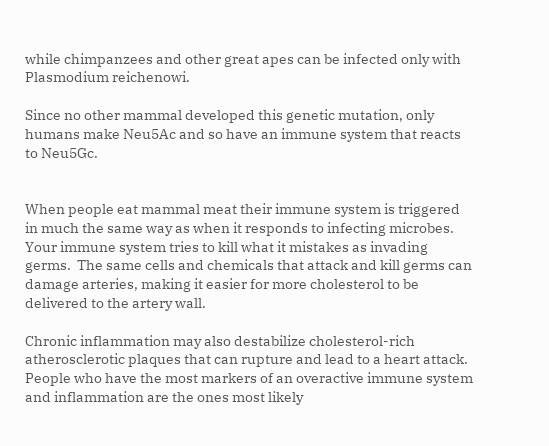while chimpanzees and other great apes can be infected only with Plasmodium reichenowi.

Since no other mammal developed this genetic mutation, only humans make Neu5Ac and so have an immune system that reacts to Neu5Gc.


When people eat mammal meat their immune system is triggered in much the same way as when it responds to infecting microbes. Your immune system tries to kill what it mistakes as invading germs.  The same cells and chemicals that attack and kill germs can damage arteries, making it easier for more cholesterol to be delivered to the artery wall.

Chronic inflammation may also destabilize cholesterol-rich atherosclerotic plaques that can rupture and lead to a heart attack. People who have the most markers of an overactive immune system and inflammation are the ones most likely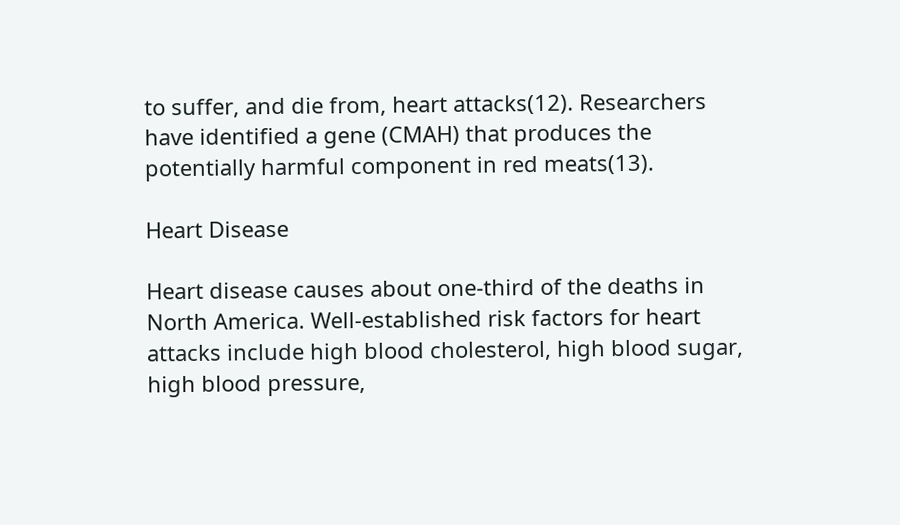to suffer, and die from, heart attacks(12). Researchers have identified a gene (CMAH) that produces the potentially harmful component in red meats(13).

Heart Disease

Heart disease causes about one-third of the deaths in North America. Well-established risk factors for heart attacks include high blood cholesterol, high blood sugar, high blood pressure,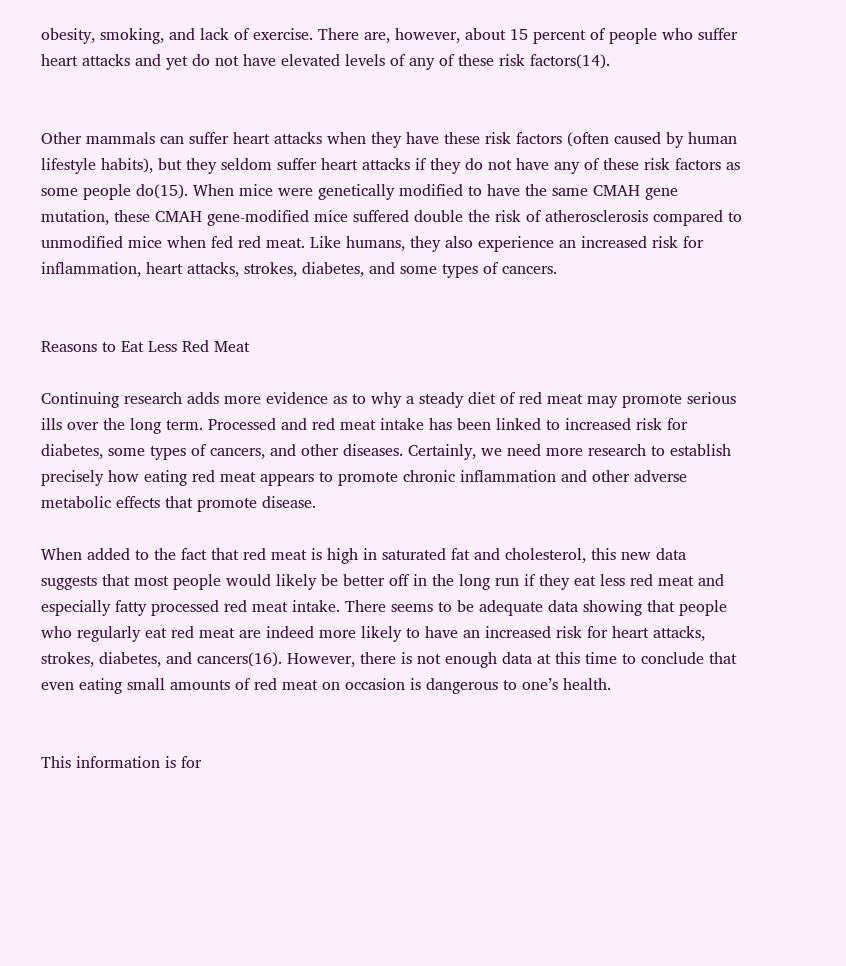obesity, smoking, and lack of exercise. There are, however, about 15 percent of people who suffer heart attacks and yet do not have elevated levels of any of these risk factors(14).


Other mammals can suffer heart attacks when they have these risk factors (often caused by human lifestyle habits), but they seldom suffer heart attacks if they do not have any of these risk factors as some people do(15). When mice were genetically modified to have the same CMAH gene mutation, these CMAH gene-modified mice suffered double the risk of atherosclerosis compared to unmodified mice when fed red meat. Like humans, they also experience an increased risk for inflammation, heart attacks, strokes, diabetes, and some types of cancers.


Reasons to Eat Less Red Meat

Continuing research adds more evidence as to why a steady diet of red meat may promote serious ills over the long term. Processed and red meat intake has been linked to increased risk for diabetes, some types of cancers, and other diseases. Certainly, we need more research to establish precisely how eating red meat appears to promote chronic inflammation and other adverse metabolic effects that promote disease.

When added to the fact that red meat is high in saturated fat and cholesterol, this new data suggests that most people would likely be better off in the long run if they eat less red meat and especially fatty processed red meat intake. There seems to be adequate data showing that people who regularly eat red meat are indeed more likely to have an increased risk for heart attacks, strokes, diabetes, and cancers(16). However, there is not enough data at this time to conclude that even eating small amounts of red meat on occasion is dangerous to one’s health.


This information is for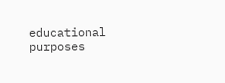educational purposes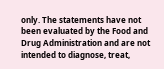only. The statements have not been evaluated by the Food and Drug Administration and are not intended to diagnose, treat,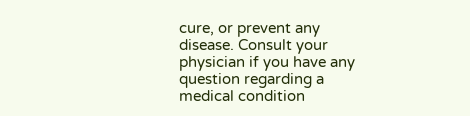cure, or prevent any disease. Consult your physician if you have any question regarding a medical condition